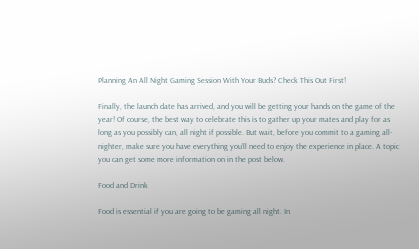Planning An All Night Gaming Session With Your Buds? Check This Out First!

Finally, the launch date has arrived, and you will be getting your hands on the game of the year! Of course, the best way to celebrate this is to gather up your mates and play for as long as you possibly can, all night if possible. But wait, before you commit to a gaming all-nighter, make sure you have everything you’ll need to enjoy the experience in place. A topic you can get some more information on in the post below.

Food and Drink

Food is essential if you are going to be gaming all night. In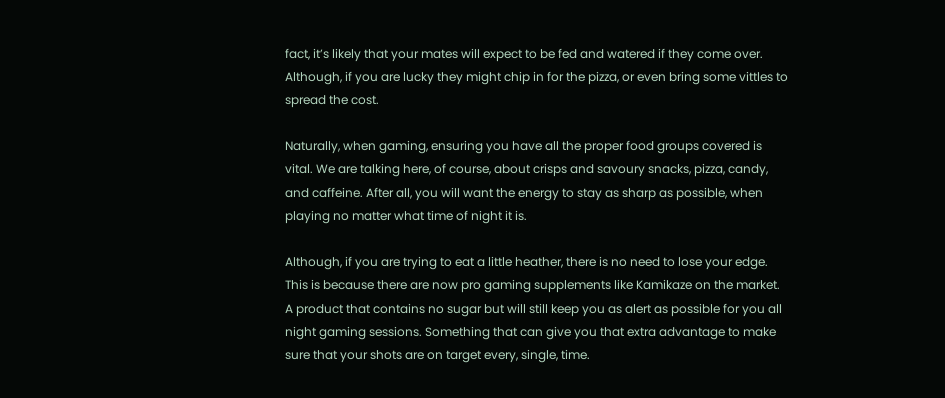fact, it’s likely that your mates will expect to be fed and watered if they come over. Although, if you are lucky they might chip in for the pizza, or even bring some vittles to spread the cost.

Naturally, when gaming, ensuring you have all the proper food groups covered is vital. We are talking here, of course, about crisps and savoury snacks, pizza, candy, and caffeine. After all, you will want the energy to stay as sharp as possible, when playing no matter what time of night it is.

Although, if you are trying to eat a little heather, there is no need to lose your edge. This is because there are now pro gaming supplements like Kamikaze on the market. A product that contains no sugar but will still keep you as alert as possible for you all night gaming sessions. Something that can give you that extra advantage to make sure that your shots are on target every, single, time.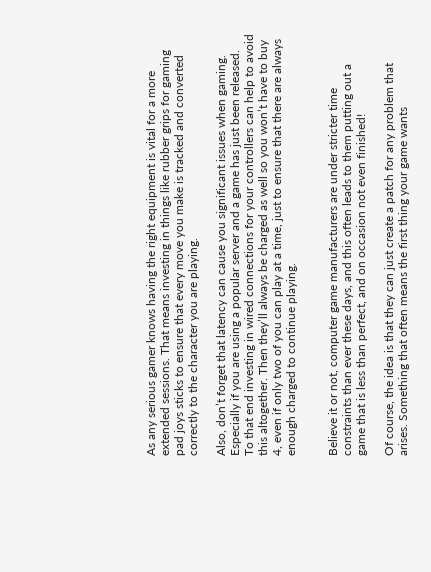As any serious gamer knows having the right equipment is vital for a more extended sessions. That means investing in things like rubber grips for gaming pad joys sticks to ensure that every move you make is tracked and converted correctly to the character you are playing.

Also, don’t forget that latency can cause you significant issues when gaming. Especially if you are using a popular server and a game has just been released. To that end investing in wired connections for your controllers can help to avoid this altogether. Then they’ll always be charged as well so you won’t have to buy 4, even if only two of you can play at a time, just to ensure that there are always enough charged to continue playing.


Believe it or not, computer game manufacturers are under stricter time constraints than ever these days, and this often leads to them putting out a game that is less than perfect, and on occasion not even finished!

Of course, the idea is that they can just create a patch for any problem that arises. Something that often means the first thing your game wants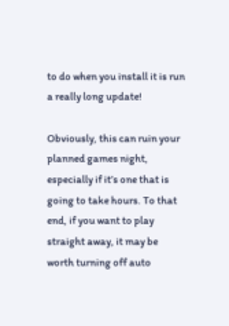to do when you install it is run a really long update!

Obviously, this can ruin your planned games night, especially if it’s one that is going to take hours. To that end, if you want to play straight away, it may be worth turning off auto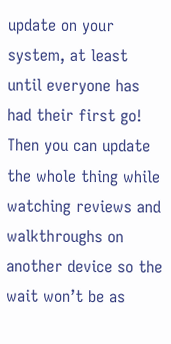update on your system, at least until everyone has had their first go! Then you can update the whole thing while watching reviews and walkthroughs on another device so the wait won’t be as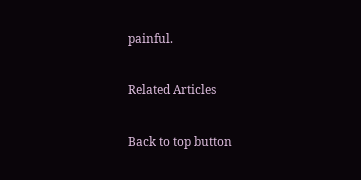painful.

Related Articles

Back to top button